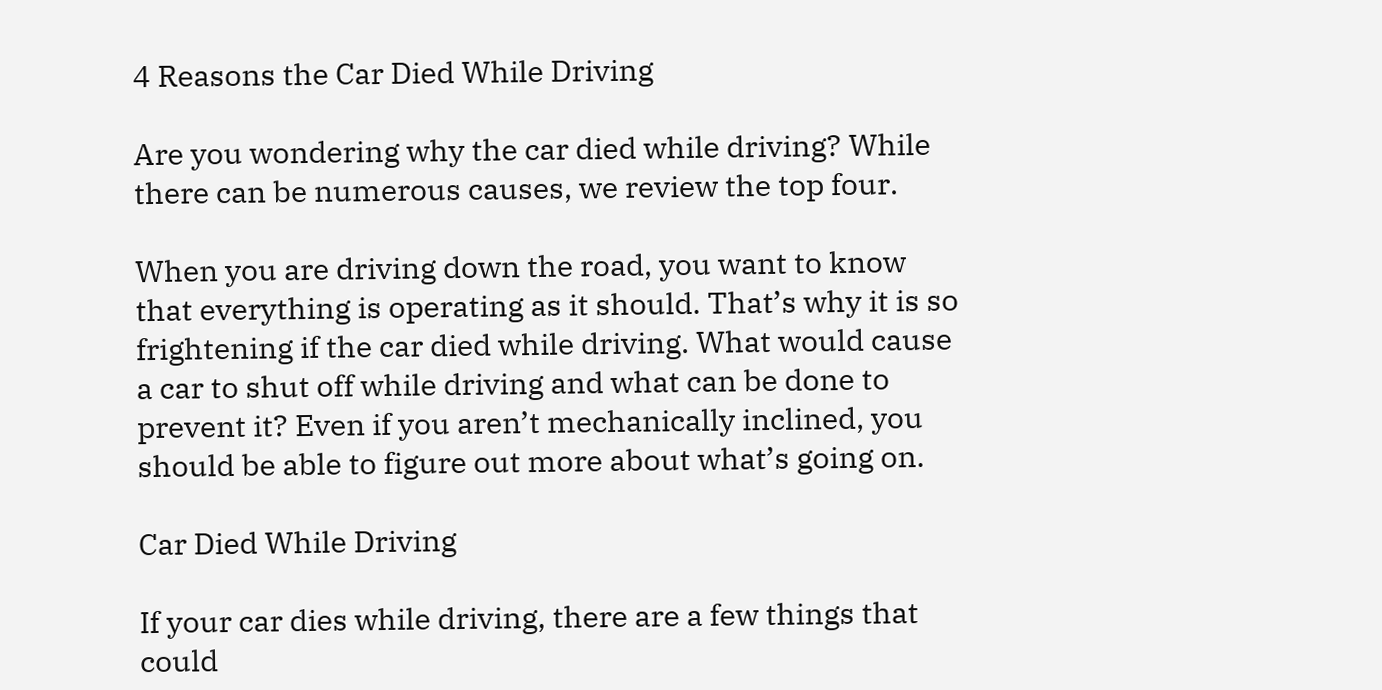4 Reasons the Car Died While Driving

Are you wondering why the car died while driving? While there can be numerous causes, we review the top four.

When you are driving down the road, you want to know that everything is operating as it should. That’s why it is so frightening if the car died while driving. What would cause a car to shut off while driving and what can be done to prevent it? Even if you aren’t mechanically inclined, you should be able to figure out more about what’s going on.

Car Died While Driving

If your car dies while driving, there are a few things that could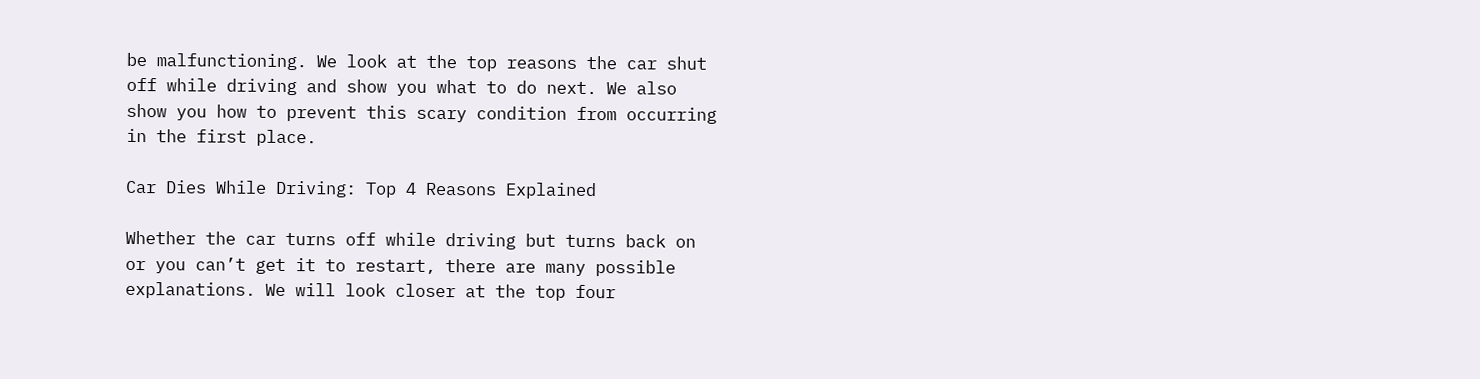be malfunctioning. We look at the top reasons the car shut off while driving and show you what to do next. We also show you how to prevent this scary condition from occurring in the first place.

Car Dies While Driving: Top 4 Reasons Explained

Whether the car turns off while driving but turns back on or you can’t get it to restart, there are many possible explanations. We will look closer at the top four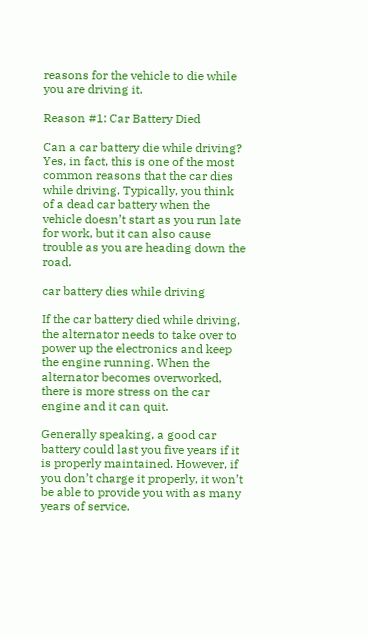reasons for the vehicle to die while you are driving it.

Reason #1: Car Battery Died

Can a car battery die while driving? Yes, in fact, this is one of the most common reasons that the car dies while driving. Typically, you think of a dead car battery when the vehicle doesn’t start as you run late for work, but it can also cause trouble as you are heading down the road.

car battery dies while driving

If the car battery died while driving, the alternator needs to take over to power up the electronics and keep the engine running. When the alternator becomes overworked, there is more stress on the car engine and it can quit.

Generally speaking, a good car battery could last you five years if it is properly maintained. However, if you don’t charge it properly, it won’t be able to provide you with as many years of service.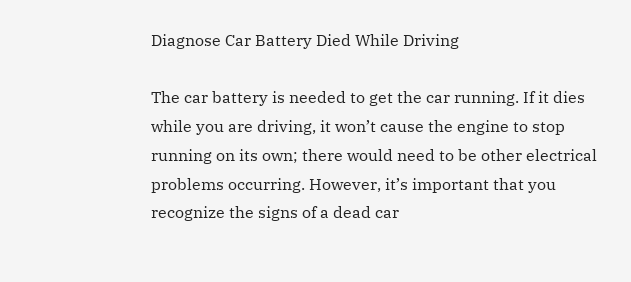Diagnose Car Battery Died While Driving

The car battery is needed to get the car running. If it dies while you are driving, it won’t cause the engine to stop running on its own; there would need to be other electrical problems occurring. However, it’s important that you recognize the signs of a dead car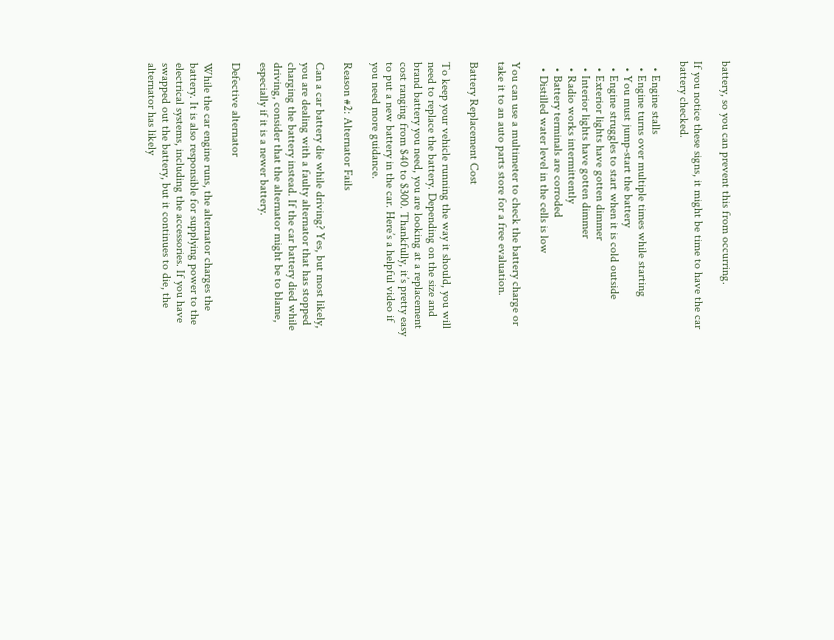battery, so you can prevent this from occurring.

If you notice these signs, it might be time to have the car battery checked.

  • Engine stalls
  • Engine turns over multiple times while starting
  • You must jump-start the battery
  • Engine struggles to start when it is cold outside
  • Exterior lights have gotten dimmer
  • Interior lights have gotten dimmer
  • Radio works intermittently
  • Battery terminals are corroded
  • Distilled water level in the cells is low

You can use a multimeter to check the battery charge or take it to an auto parts store for a free evaluation.

Battery Replacement Cost

To keep your vehicle running the way it should, you will need to replace the battery. Depending on the size and brand battery you need, you are looking at a replacement cost ranging from $40 to $300. Thankfully, it’s pretty easy to put a new battery in the car. Here’s a helpful video if you need more guidance.

Reason #2: Alternator Fails

Can a car battery die while driving? Yes, but most likely, you are dealing with a faulty alternator that has stopped charging the battery instead. If the car battery died while driving, consider that the alternator might be to blame, especially if it is a newer battery.

Defective alternator

While the car engine runs, the alternator charges the battery. It is also responsible for supplying power to the electrical systems, including the accessories. If you have swapped out the battery, but it continues to die, the alternator has likely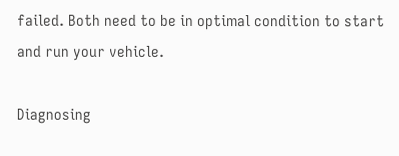failed. Both need to be in optimal condition to start and run your vehicle.

Diagnosing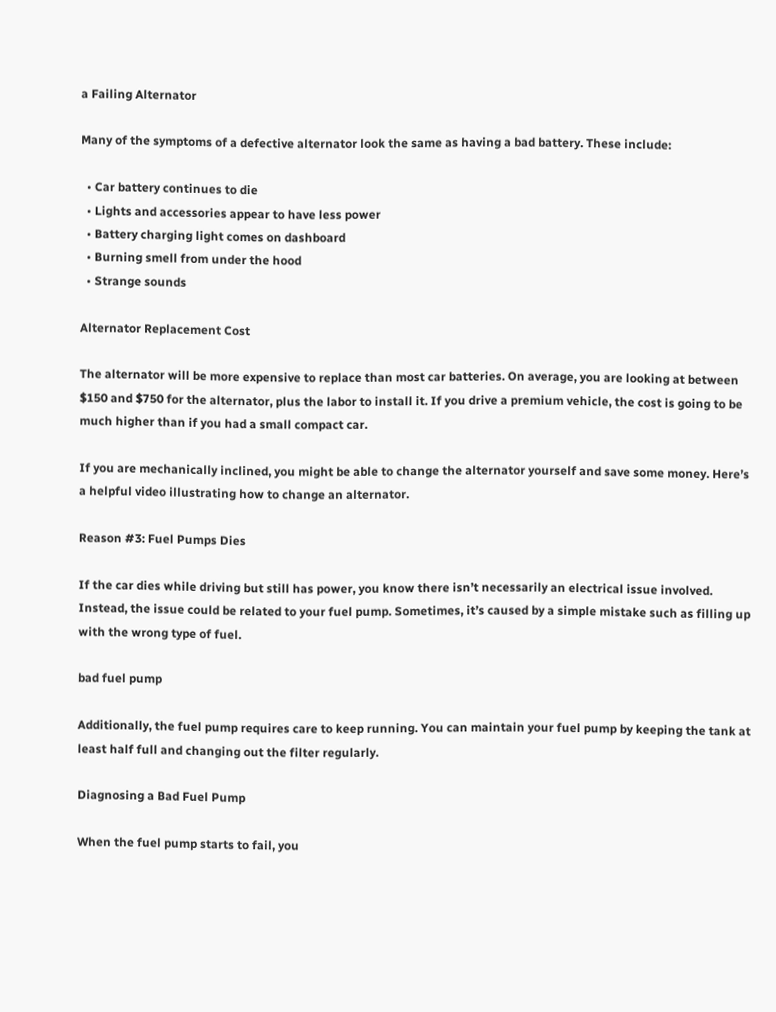a Failing Alternator

Many of the symptoms of a defective alternator look the same as having a bad battery. These include:

  • Car battery continues to die
  • Lights and accessories appear to have less power
  • Battery charging light comes on dashboard
  • Burning smell from under the hood
  • Strange sounds

Alternator Replacement Cost

The alternator will be more expensive to replace than most car batteries. On average, you are looking at between $150 and $750 for the alternator, plus the labor to install it. If you drive a premium vehicle, the cost is going to be much higher than if you had a small compact car.

If you are mechanically inclined, you might be able to change the alternator yourself and save some money. Here’s a helpful video illustrating how to change an alternator.

Reason #3: Fuel Pumps Dies

If the car dies while driving but still has power, you know there isn’t necessarily an electrical issue involved. Instead, the issue could be related to your fuel pump. Sometimes, it’s caused by a simple mistake such as filling up with the wrong type of fuel.

bad fuel pump

Additionally, the fuel pump requires care to keep running. You can maintain your fuel pump by keeping the tank at least half full and changing out the filter regularly.

Diagnosing a Bad Fuel Pump

When the fuel pump starts to fail, you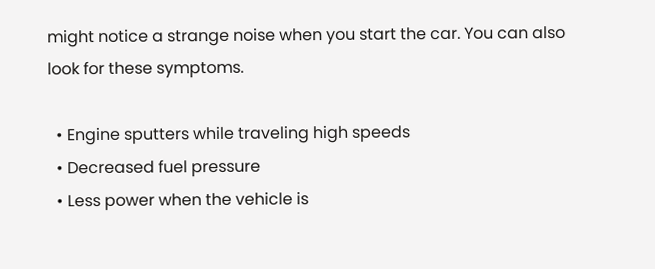might notice a strange noise when you start the car. You can also look for these symptoms.

  • Engine sputters while traveling high speeds
  • Decreased fuel pressure
  • Less power when the vehicle is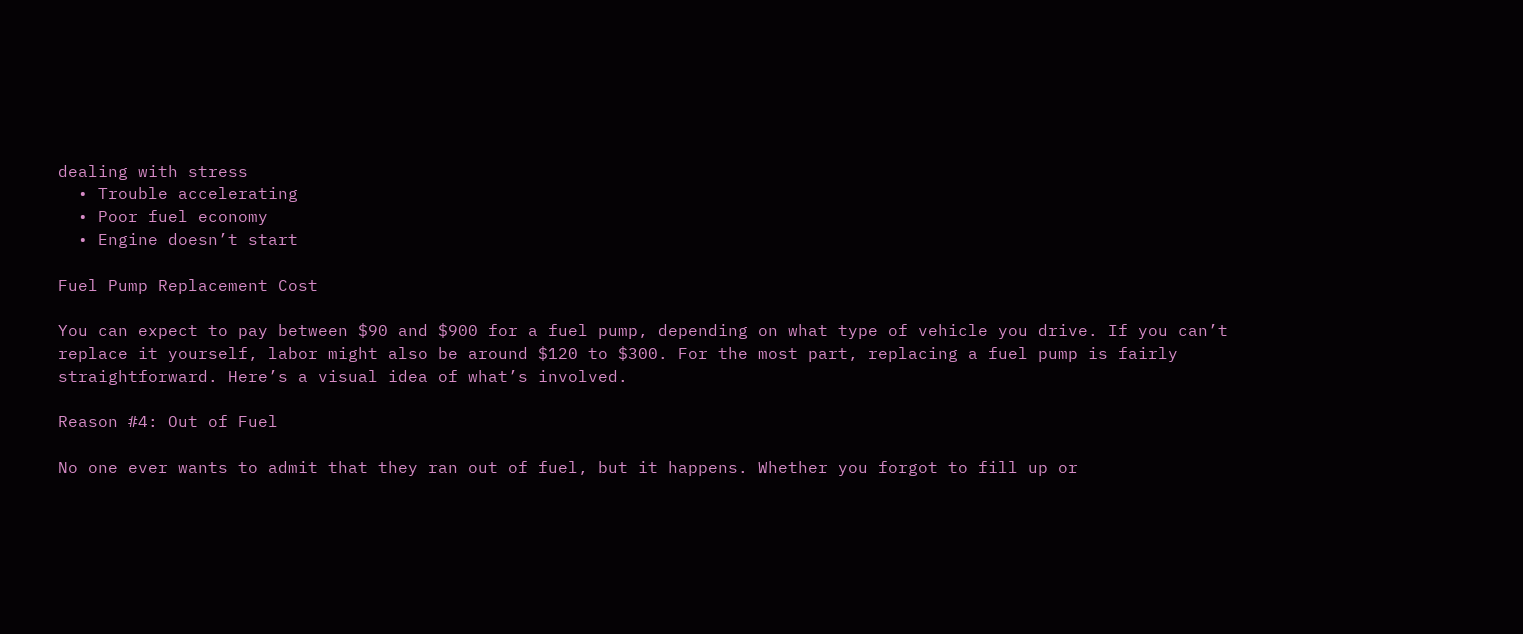dealing with stress
  • Trouble accelerating
  • Poor fuel economy
  • Engine doesn’t start

Fuel Pump Replacement Cost

You can expect to pay between $90 and $900 for a fuel pump, depending on what type of vehicle you drive. If you can’t replace it yourself, labor might also be around $120 to $300. For the most part, replacing a fuel pump is fairly straightforward. Here’s a visual idea of what’s involved.

Reason #4: Out of Fuel

No one ever wants to admit that they ran out of fuel, but it happens. Whether you forgot to fill up or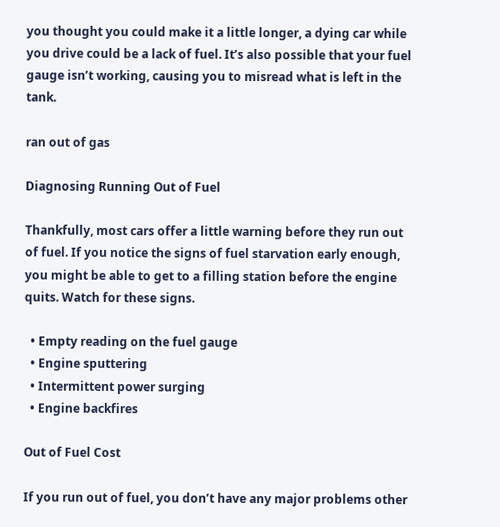you thought you could make it a little longer, a dying car while you drive could be a lack of fuel. It’s also possible that your fuel gauge isn’t working, causing you to misread what is left in the tank.

ran out of gas

Diagnosing Running Out of Fuel

Thankfully, most cars offer a little warning before they run out of fuel. If you notice the signs of fuel starvation early enough, you might be able to get to a filling station before the engine quits. Watch for these signs.

  • Empty reading on the fuel gauge
  • Engine sputtering
  • Intermittent power surging
  • Engine backfires

Out of Fuel Cost

If you run out of fuel, you don’t have any major problems other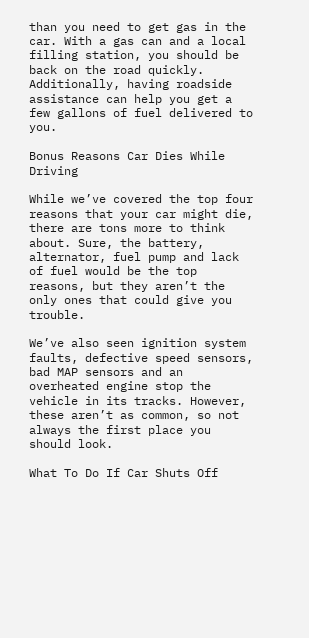than you need to get gas in the car. With a gas can and a local filling station, you should be back on the road quickly. Additionally, having roadside assistance can help you get a few gallons of fuel delivered to you.

Bonus Reasons Car Dies While Driving

While we’ve covered the top four reasons that your car might die, there are tons more to think about. Sure, the battery, alternator, fuel pump and lack of fuel would be the top reasons, but they aren’t the only ones that could give you trouble.

We’ve also seen ignition system faults, defective speed sensors, bad MAP sensors and an overheated engine stop the vehicle in its tracks. However, these aren’t as common, so not always the first place you should look.

What To Do If Car Shuts Off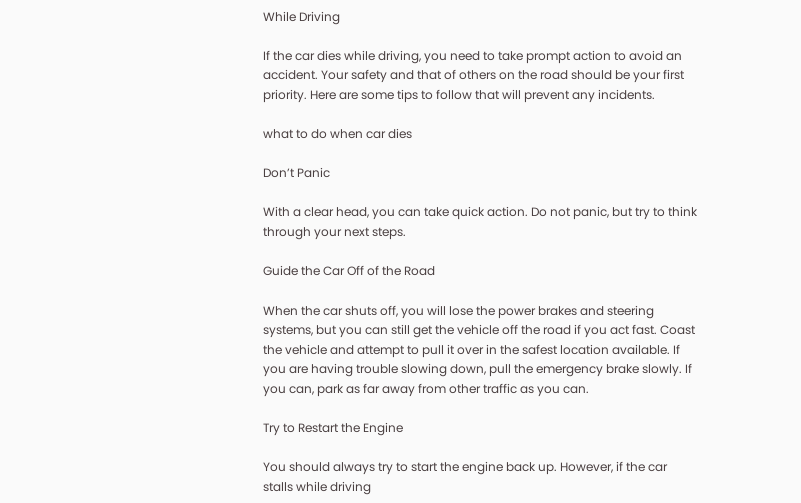While Driving

If the car dies while driving, you need to take prompt action to avoid an accident. Your safety and that of others on the road should be your first priority. Here are some tips to follow that will prevent any incidents.

what to do when car dies

Don’t Panic

With a clear head, you can take quick action. Do not panic, but try to think through your next steps.

Guide the Car Off of the Road

When the car shuts off, you will lose the power brakes and steering systems, but you can still get the vehicle off the road if you act fast. Coast the vehicle and attempt to pull it over in the safest location available. If you are having trouble slowing down, pull the emergency brake slowly. If you can, park as far away from other traffic as you can.

Try to Restart the Engine

You should always try to start the engine back up. However, if the car stalls while driving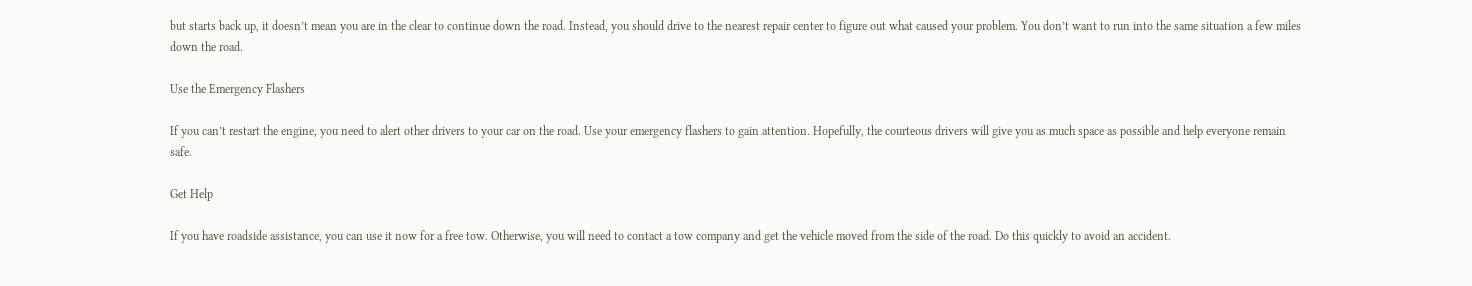but starts back up, it doesn’t mean you are in the clear to continue down the road. Instead, you should drive to the nearest repair center to figure out what caused your problem. You don’t want to run into the same situation a few miles down the road.

Use the Emergency Flashers

If you can’t restart the engine, you need to alert other drivers to your car on the road. Use your emergency flashers to gain attention. Hopefully, the courteous drivers will give you as much space as possible and help everyone remain safe.

Get Help

If you have roadside assistance, you can use it now for a free tow. Otherwise, you will need to contact a tow company and get the vehicle moved from the side of the road. Do this quickly to avoid an accident.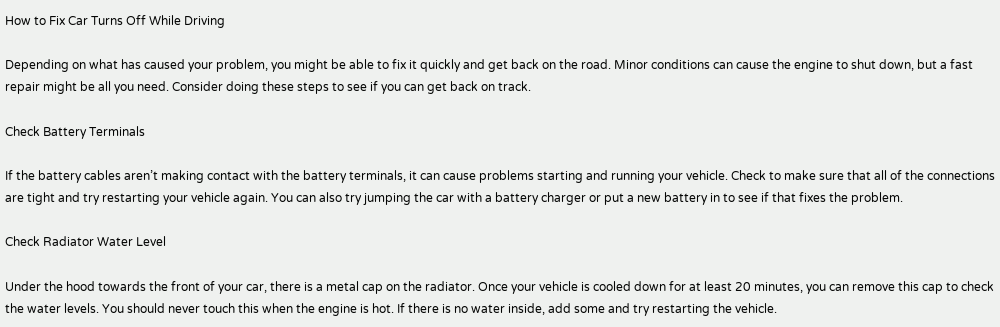How to Fix Car Turns Off While Driving

Depending on what has caused your problem, you might be able to fix it quickly and get back on the road. Minor conditions can cause the engine to shut down, but a fast repair might be all you need. Consider doing these steps to see if you can get back on track.

Check Battery Terminals

If the battery cables aren’t making contact with the battery terminals, it can cause problems starting and running your vehicle. Check to make sure that all of the connections are tight and try restarting your vehicle again. You can also try jumping the car with a battery charger or put a new battery in to see if that fixes the problem.

Check Radiator Water Level

Under the hood towards the front of your car, there is a metal cap on the radiator. Once your vehicle is cooled down for at least 20 minutes, you can remove this cap to check the water levels. You should never touch this when the engine is hot. If there is no water inside, add some and try restarting the vehicle.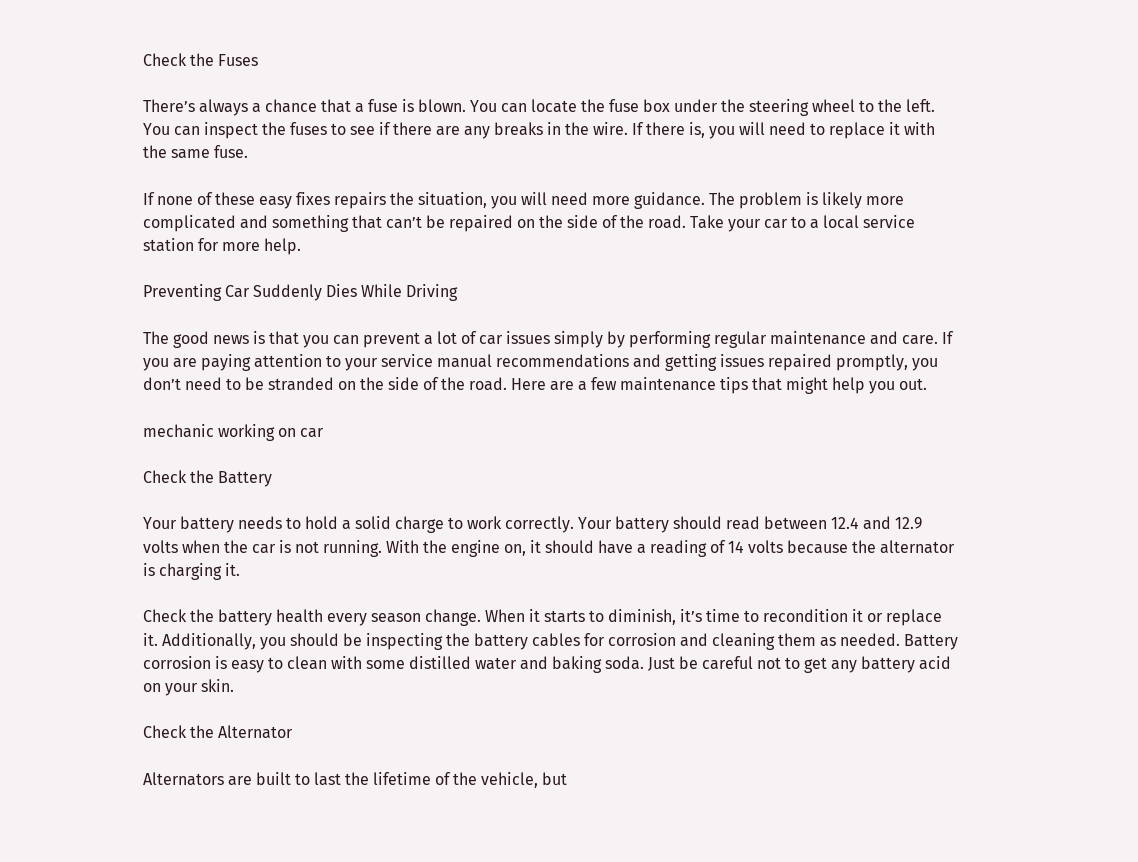Check the Fuses

There’s always a chance that a fuse is blown. You can locate the fuse box under the steering wheel to the left. You can inspect the fuses to see if there are any breaks in the wire. If there is, you will need to replace it with the same fuse.

If none of these easy fixes repairs the situation, you will need more guidance. The problem is likely more complicated and something that can’t be repaired on the side of the road. Take your car to a local service station for more help.

Preventing Car Suddenly Dies While Driving

The good news is that you can prevent a lot of car issues simply by performing regular maintenance and care. If you are paying attention to your service manual recommendations and getting issues repaired promptly, you don’t need to be stranded on the side of the road. Here are a few maintenance tips that might help you out.

mechanic working on car

Check the Battery

Your battery needs to hold a solid charge to work correctly. Your battery should read between 12.4 and 12.9 volts when the car is not running. With the engine on, it should have a reading of 14 volts because the alternator is charging it.

Check the battery health every season change. When it starts to diminish, it’s time to recondition it or replace it. Additionally, you should be inspecting the battery cables for corrosion and cleaning them as needed. Battery corrosion is easy to clean with some distilled water and baking soda. Just be careful not to get any battery acid on your skin.

Check the Alternator

Alternators are built to last the lifetime of the vehicle, but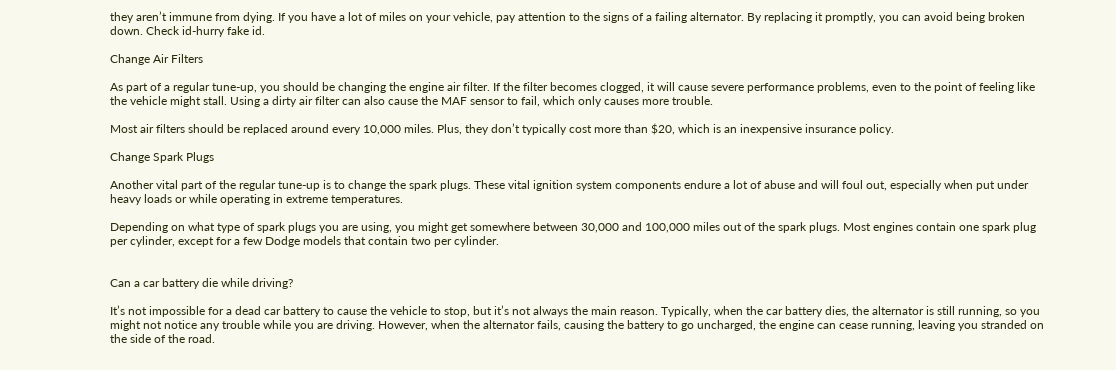they aren’t immune from dying. If you have a lot of miles on your vehicle, pay attention to the signs of a failing alternator. By replacing it promptly, you can avoid being broken down. Check id-hurry fake id.

Change Air Filters

As part of a regular tune-up, you should be changing the engine air filter. If the filter becomes clogged, it will cause severe performance problems, even to the point of feeling like the vehicle might stall. Using a dirty air filter can also cause the MAF sensor to fail, which only causes more trouble.

Most air filters should be replaced around every 10,000 miles. Plus, they don’t typically cost more than $20, which is an inexpensive insurance policy.

Change Spark Plugs

Another vital part of the regular tune-up is to change the spark plugs. These vital ignition system components endure a lot of abuse and will foul out, especially when put under heavy loads or while operating in extreme temperatures.

Depending on what type of spark plugs you are using, you might get somewhere between 30,000 and 100,000 miles out of the spark plugs. Most engines contain one spark plug per cylinder, except for a few Dodge models that contain two per cylinder.


Can a car battery die while driving?

It’s not impossible for a dead car battery to cause the vehicle to stop, but it’s not always the main reason. Typically, when the car battery dies, the alternator is still running, so you might not notice any trouble while you are driving. However, when the alternator fails, causing the battery to go uncharged, the engine can cease running, leaving you stranded on the side of the road.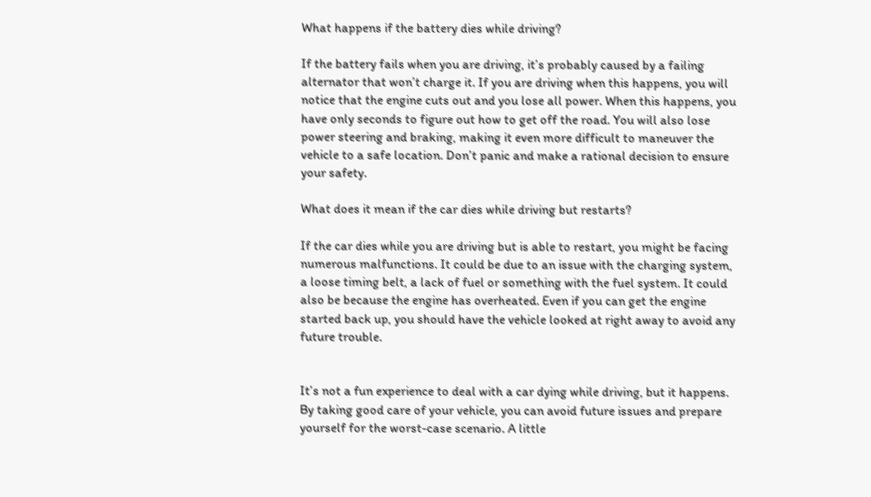What happens if the battery dies while driving?

If the battery fails when you are driving, it’s probably caused by a failing alternator that won’t charge it. If you are driving when this happens, you will notice that the engine cuts out and you lose all power. When this happens, you have only seconds to figure out how to get off the road. You will also lose power steering and braking, making it even more difficult to maneuver the vehicle to a safe location. Don’t panic and make a rational decision to ensure your safety.

What does it mean if the car dies while driving but restarts?

If the car dies while you are driving but is able to restart, you might be facing numerous malfunctions. It could be due to an issue with the charging system, a loose timing belt, a lack of fuel or something with the fuel system. It could also be because the engine has overheated. Even if you can get the engine started back up, you should have the vehicle looked at right away to avoid any future trouble.


It’s not a fun experience to deal with a car dying while driving, but it happens. By taking good care of your vehicle, you can avoid future issues and prepare yourself for the worst-case scenario. A little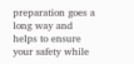preparation goes a long way and helps to ensure your safety while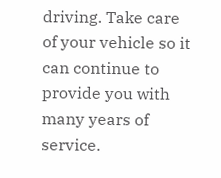driving. Take care of your vehicle so it can continue to provide you with many years of service.